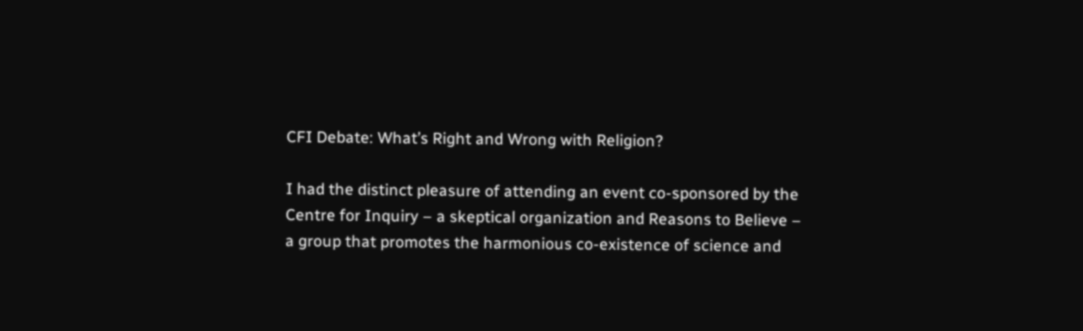CFI Debate: What’s Right and Wrong with Religion?

I had the distinct pleasure of attending an event co-sponsored by the Centre for Inquiry – a skeptical organization and Reasons to Believe – a group that promotes the harmonious co-existence of science and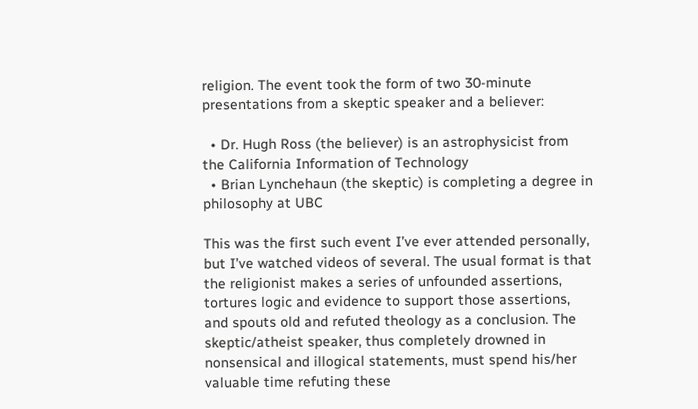religion. The event took the form of two 30-minute presentations from a skeptic speaker and a believer:

  • Dr. Hugh Ross (the believer) is an astrophysicist from the California Information of Technology
  • Brian Lynchehaun (the skeptic) is completing a degree in philosophy at UBC

This was the first such event I’ve ever attended personally, but I’ve watched videos of several. The usual format is that the religionist makes a series of unfounded assertions, tortures logic and evidence to support those assertions, and spouts old and refuted theology as a conclusion. The skeptic/atheist speaker, thus completely drowned in nonsensical and illogical statements, must spend his/her valuable time refuting these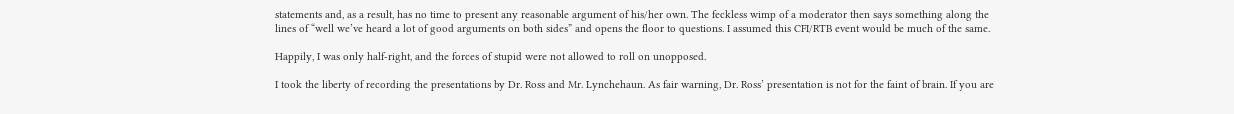statements and, as a result, has no time to present any reasonable argument of his/her own. The feckless wimp of a moderator then says something along the lines of “well we’ve heard a lot of good arguments on both sides” and opens the floor to questions. I assumed this CFI/RTB event would be much of the same.

Happily, I was only half-right, and the forces of stupid were not allowed to roll on unopposed.

I took the liberty of recording the presentations by Dr. Ross and Mr. Lynchehaun. As fair warning, Dr. Ross’ presentation is not for the faint of brain. If you are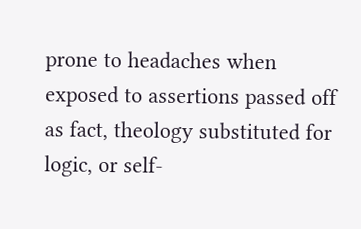prone to headaches when exposed to assertions passed off as fact, theology substituted for logic, or self-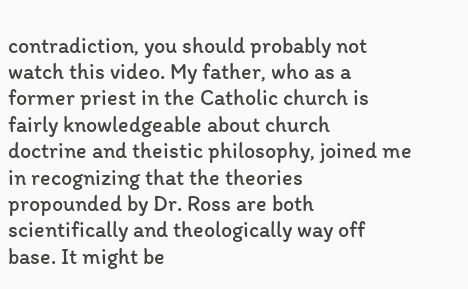contradiction, you should probably not watch this video. My father, who as a former priest in the Catholic church is fairly knowledgeable about church doctrine and theistic philosophy, joined me in recognizing that the theories propounded by Dr. Ross are both scientifically and theologically way off base. It might be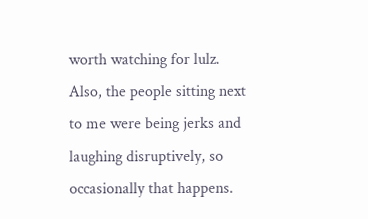worth watching for lulz. Also, the people sitting next to me were being jerks and laughing disruptively, so occasionally that happens.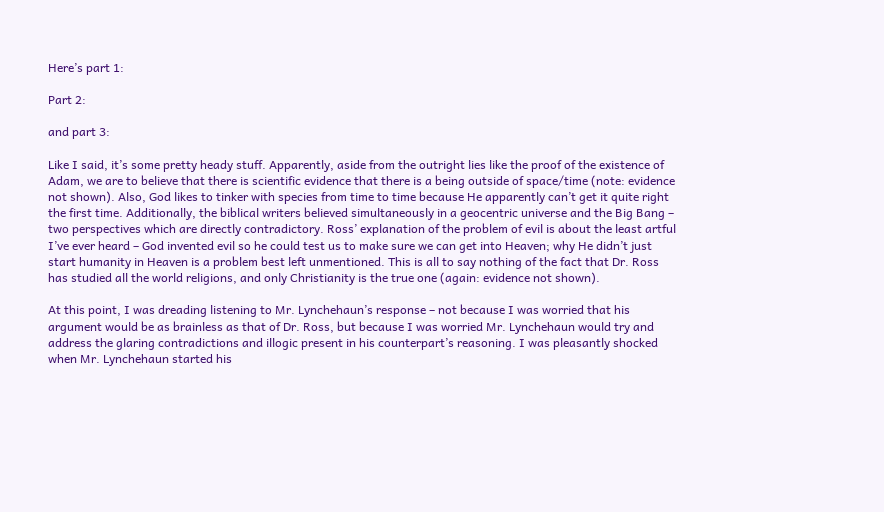Here’s part 1:

Part 2:

and part 3:

Like I said, it’s some pretty heady stuff. Apparently, aside from the outright lies like the proof of the existence of Adam, we are to believe that there is scientific evidence that there is a being outside of space/time (note: evidence not shown). Also, God likes to tinker with species from time to time because He apparently can’t get it quite right the first time. Additionally, the biblical writers believed simultaneously in a geocentric universe and the Big Bang – two perspectives which are directly contradictory. Ross’ explanation of the problem of evil is about the least artful I’ve ever heard – God invented evil so he could test us to make sure we can get into Heaven; why He didn’t just start humanity in Heaven is a problem best left unmentioned. This is all to say nothing of the fact that Dr. Ross has studied all the world religions, and only Christianity is the true one (again: evidence not shown).

At this point, I was dreading listening to Mr. Lynchehaun’s response – not because I was worried that his argument would be as brainless as that of Dr. Ross, but because I was worried Mr. Lynchehaun would try and address the glaring contradictions and illogic present in his counterpart’s reasoning. I was pleasantly shocked when Mr. Lynchehaun started his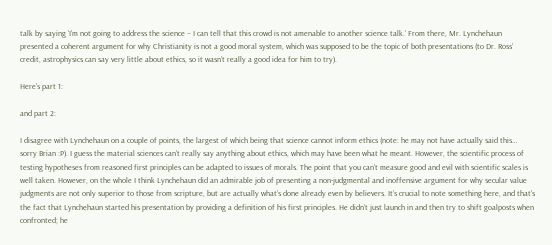talk by saying ‘I’m not going to address the science – I can tell that this crowd is not amenable to another science talk.’ From there, Mr. Lynchehaun presented a coherent argument for why Christianity is not a good moral system, which was supposed to be the topic of both presentations (to Dr. Ross’ credit, astrophysics can say very little about ethics, so it wasn’t really a good idea for him to try).

Here’s part 1:

and part 2:

I disagree with Lynchehaun on a couple of points, the largest of which being that science cannot inform ethics (note: he may not have actually said this… sorry Brian :P). I guess the material sciences can’t really say anything about ethics, which may have been what he meant. However, the scientific process of testing hypotheses from reasoned first principles can be adapted to issues of morals. The point that you can’t measure good and evil with scientific scales is well taken. However, on the whole I think Lynchehaun did an admirable job of presenting a non-judgmental and inoffensive argument for why secular value judgments are not only superior to those from scripture, but are actually what’s done already even by believers. It’s crucial to note something here, and that’s the fact that Lynchehaun started his presentation by providing a definition of his first principles. He didn’t just launch in and then try to shift goalposts when confronted; he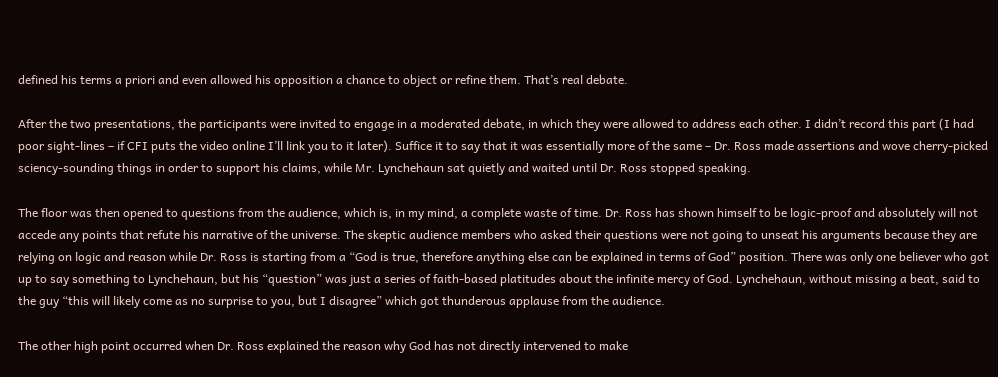defined his terms a priori and even allowed his opposition a chance to object or refine them. That’s real debate.

After the two presentations, the participants were invited to engage in a moderated debate, in which they were allowed to address each other. I didn’t record this part (I had poor sight-lines – if CFI puts the video online I’ll link you to it later). Suffice it to say that it was essentially more of the same – Dr. Ross made assertions and wove cherry-picked sciency-sounding things in order to support his claims, while Mr. Lynchehaun sat quietly and waited until Dr. Ross stopped speaking.

The floor was then opened to questions from the audience, which is, in my mind, a complete waste of time. Dr. Ross has shown himself to be logic-proof and absolutely will not accede any points that refute his narrative of the universe. The skeptic audience members who asked their questions were not going to unseat his arguments because they are relying on logic and reason while Dr. Ross is starting from a “God is true, therefore anything else can be explained in terms of God” position. There was only one believer who got up to say something to Lynchehaun, but his “question” was just a series of faith-based platitudes about the infinite mercy of God. Lynchehaun, without missing a beat, said to the guy “this will likely come as no surprise to you, but I disagree” which got thunderous applause from the audience.

The other high point occurred when Dr. Ross explained the reason why God has not directly intervened to make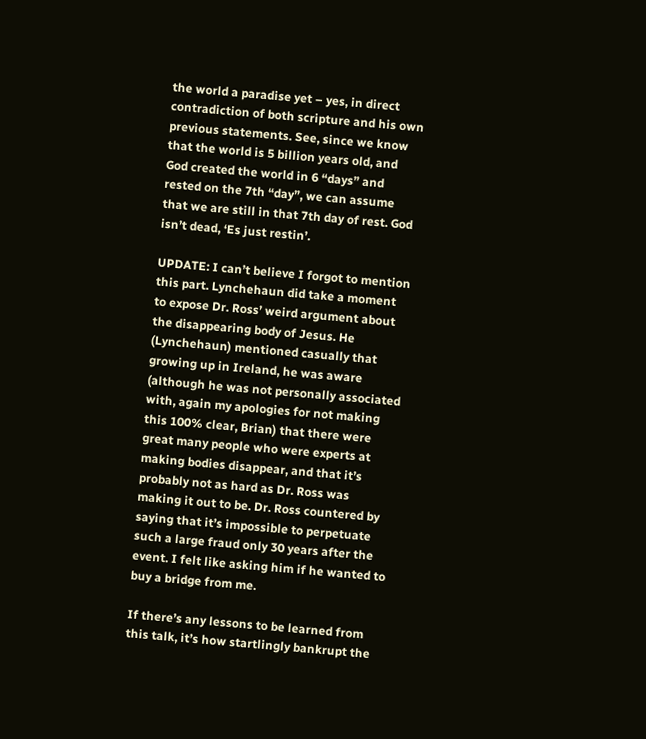the world a paradise yet – yes, in direct contradiction of both scripture and his own previous statements. See, since we know that the world is 5 billion years old, and God created the world in 6 “days” and rested on the 7th “day”, we can assume that we are still in that 7th day of rest. God isn’t dead, ‘Es just restin’.

UPDATE: I can’t believe I forgot to mention this part. Lynchehaun did take a moment to expose Dr. Ross’ weird argument about the disappearing body of Jesus. He (Lynchehaun) mentioned casually that growing up in Ireland, he was aware (although he was not personally associated with, again my apologies for not making this 100% clear, Brian) that there were great many people who were experts at making bodies disappear, and that it’s probably not as hard as Dr. Ross was making it out to be. Dr. Ross countered by saying that it’s impossible to perpetuate such a large fraud only 30 years after the event. I felt like asking him if he wanted to buy a bridge from me.

If there’s any lessons to be learned from this talk, it’s how startlingly bankrupt the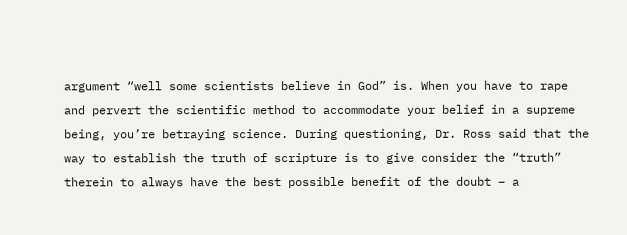argument “well some scientists believe in God” is. When you have to rape and pervert the scientific method to accommodate your belief in a supreme being, you’re betraying science. During questioning, Dr. Ross said that the way to establish the truth of scripture is to give consider the “truth” therein to always have the best possible benefit of the doubt – a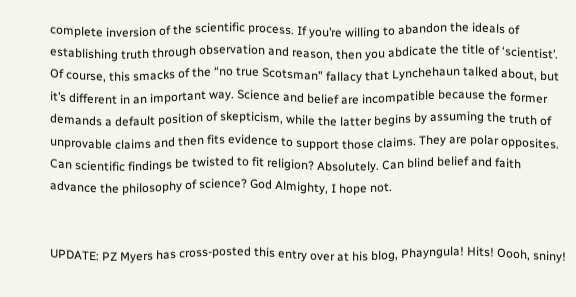complete inversion of the scientific process. If you’re willing to abandon the ideals of establishing truth through observation and reason, then you abdicate the title of ‘scientist’. Of course, this smacks of the “no true Scotsman” fallacy that Lynchehaun talked about, but it’s different in an important way. Science and belief are incompatible because the former demands a default position of skepticism, while the latter begins by assuming the truth of unprovable claims and then fits evidence to support those claims. They are polar opposites. Can scientific findings be twisted to fit religion? Absolutely. Can blind belief and faith advance the philosophy of science? God Almighty, I hope not.


UPDATE: PZ Myers has cross-posted this entry over at his blog, Phayngula! Hits! Oooh, sniny!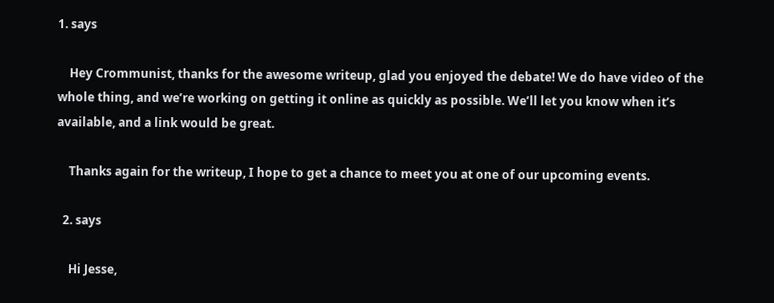1. says

    Hey Crommunist, thanks for the awesome writeup, glad you enjoyed the debate! We do have video of the whole thing, and we’re working on getting it online as quickly as possible. We’ll let you know when it’s available, and a link would be great.

    Thanks again for the writeup, I hope to get a chance to meet you at one of our upcoming events.

  2. says

    Hi Jesse,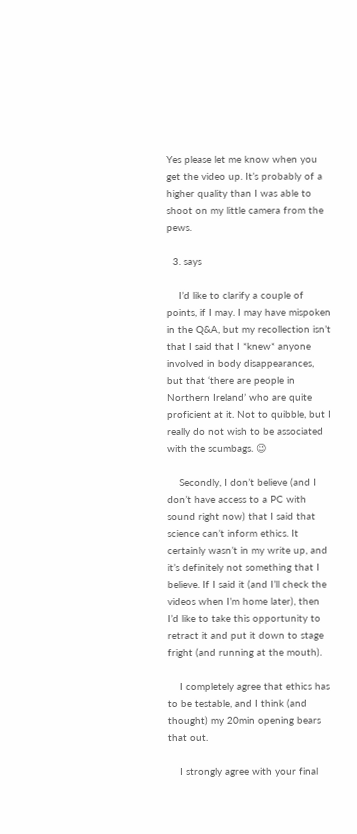Yes please let me know when you get the video up. It’s probably of a higher quality than I was able to shoot on my little camera from the pews.

  3. says

    I’d like to clarify a couple of points, if I may. I may have mispoken in the Q&A, but my recollection isn’t that I said that I *knew* anyone involved in body disappearances, but that ‘there are people in Northern Ireland’ who are quite proficient at it. Not to quibble, but I really do not wish to be associated with the scumbags. 😉

    Secondly, I don’t believe (and I don’t have access to a PC with sound right now) that I said that science can’t inform ethics. It certainly wasn’t in my write up, and it’s definitely not something that I believe. If I said it (and I’ll check the videos when I’m home later), then I’d like to take this opportunity to retract it and put it down to stage fright (and running at the mouth).

    I completely agree that ethics has to be testable, and I think (and thought) my 20min opening bears that out.

    I strongly agree with your final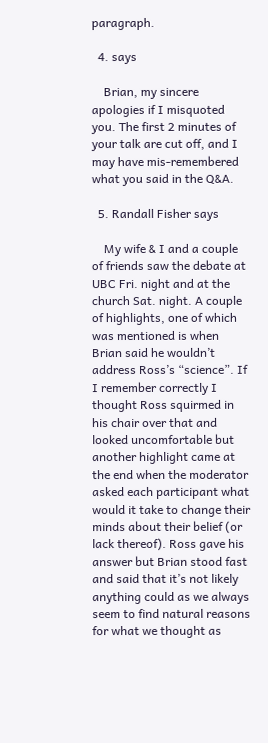paragraph.

  4. says

    Brian, my sincere apologies if I misquoted you. The first 2 minutes of your talk are cut off, and I may have mis-remembered what you said in the Q&A.

  5. Randall Fisher says

    My wife & I and a couple of friends saw the debate at UBC Fri. night and at the church Sat. night. A couple of highlights, one of which was mentioned is when Brian said he wouldn’t address Ross’s “science”. If I remember correctly I thought Ross squirmed in his chair over that and looked uncomfortable but another highlight came at the end when the moderator asked each participant what would it take to change their minds about their belief (or lack thereof). Ross gave his answer but Brian stood fast and said that it’s not likely anything could as we always seem to find natural reasons for what we thought as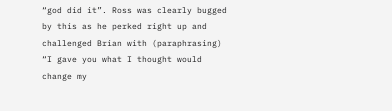“god did it”. Ross was clearly bugged by this as he perked right up and challenged Brian with (paraphrasing) “I gave you what I thought would change my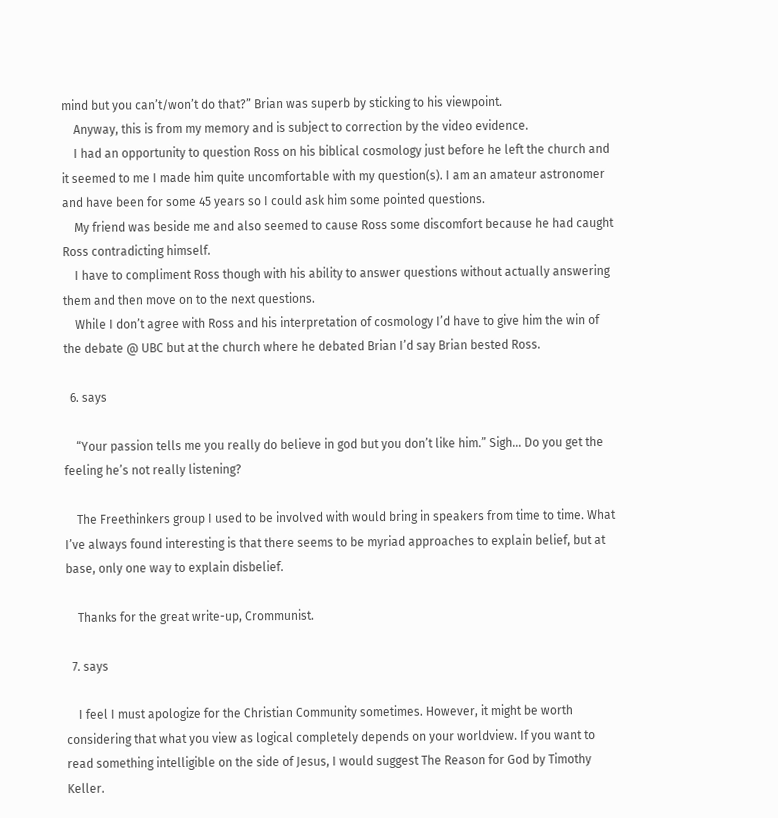mind but you can’t/won’t do that?” Brian was superb by sticking to his viewpoint.
    Anyway, this is from my memory and is subject to correction by the video evidence.
    I had an opportunity to question Ross on his biblical cosmology just before he left the church and it seemed to me I made him quite uncomfortable with my question(s). I am an amateur astronomer and have been for some 45 years so I could ask him some pointed questions.
    My friend was beside me and also seemed to cause Ross some discomfort because he had caught Ross contradicting himself.
    I have to compliment Ross though with his ability to answer questions without actually answering them and then move on to the next questions.
    While I don’t agree with Ross and his interpretation of cosmology I’d have to give him the win of the debate @ UBC but at the church where he debated Brian I’d say Brian bested Ross.

  6. says

    “Your passion tells me you really do believe in god but you don’t like him.” Sigh… Do you get the feeling he’s not really listening?

    The Freethinkers group I used to be involved with would bring in speakers from time to time. What I’ve always found interesting is that there seems to be myriad approaches to explain belief, but at base, only one way to explain disbelief.

    Thanks for the great write-up, Crommunist.

  7. says

    I feel I must apologize for the Christian Community sometimes. However, it might be worth considering that what you view as logical completely depends on your worldview. If you want to read something intelligible on the side of Jesus, I would suggest The Reason for God by Timothy Keller.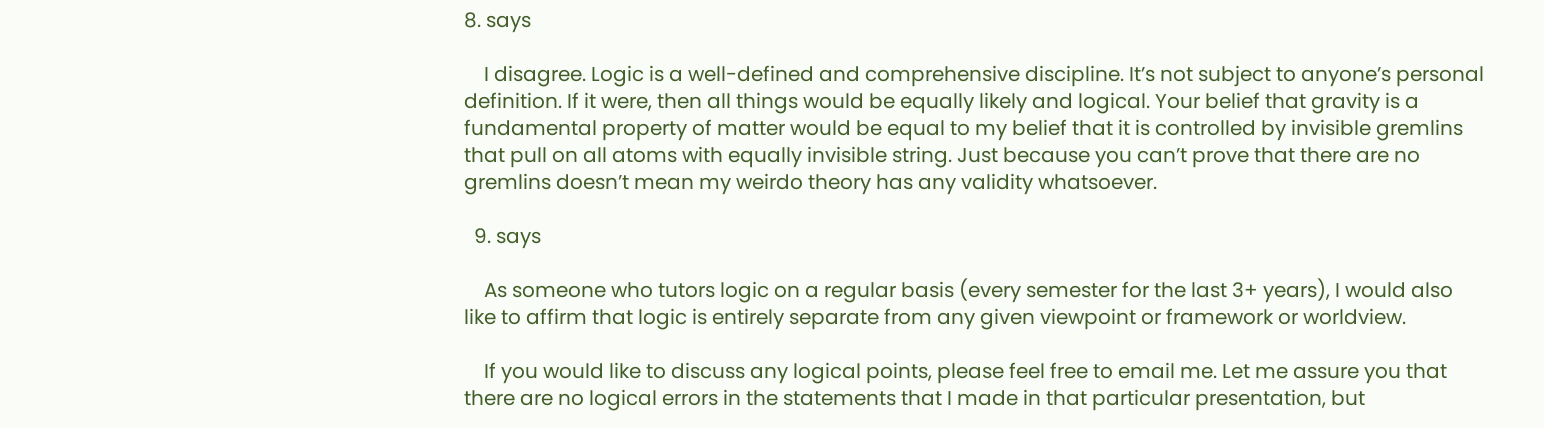8. says

    I disagree. Logic is a well-defined and comprehensive discipline. It’s not subject to anyone’s personal definition. If it were, then all things would be equally likely and logical. Your belief that gravity is a fundamental property of matter would be equal to my belief that it is controlled by invisible gremlins that pull on all atoms with equally invisible string. Just because you can’t prove that there are no gremlins doesn’t mean my weirdo theory has any validity whatsoever.

  9. says

    As someone who tutors logic on a regular basis (every semester for the last 3+ years), I would also like to affirm that logic is entirely separate from any given viewpoint or framework or worldview.

    If you would like to discuss any logical points, please feel free to email me. Let me assure you that there are no logical errors in the statements that I made in that particular presentation, but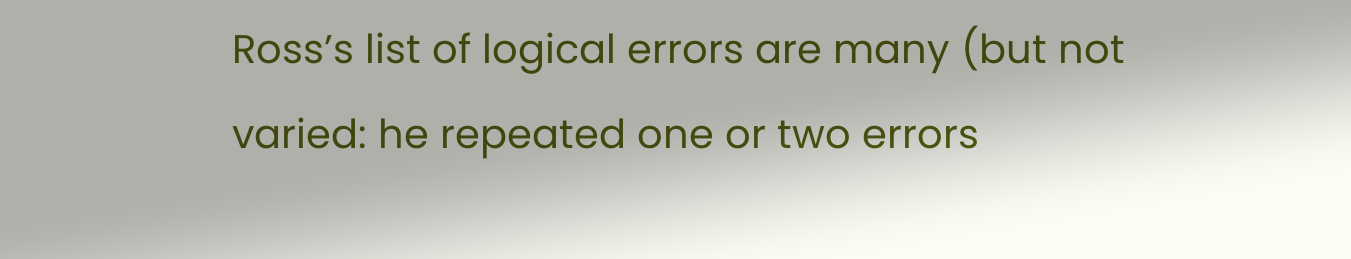Ross’s list of logical errors are many (but not varied: he repeated one or two errors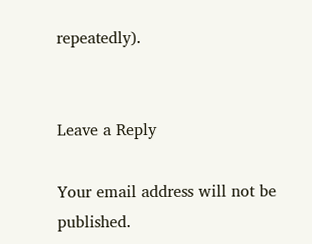repeatedly).


Leave a Reply

Your email address will not be published.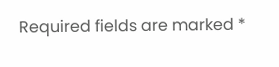Required fields are marked *